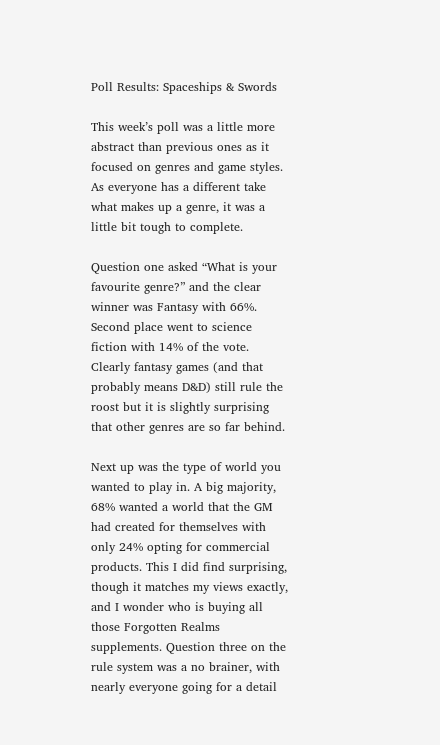Poll Results: Spaceships & Swords

This week’s poll was a little more abstract than previous ones as it focused on genres and game styles. As everyone has a different take what makes up a genre, it was a little bit tough to complete.

Question one asked “What is your favourite genre?” and the clear winner was Fantasy with 66%. Second place went to science fiction with 14% of the vote. Clearly fantasy games (and that probably means D&D) still rule the roost but it is slightly surprising that other genres are so far behind.

Next up was the type of world you wanted to play in. A big majority, 68% wanted a world that the GM had created for themselves with only 24% opting for commercial products. This I did find surprising, though it matches my views exactly, and I wonder who is buying all those Forgotten Realms supplements. Question three on the rule system was a no brainer, with nearly everyone going for a detail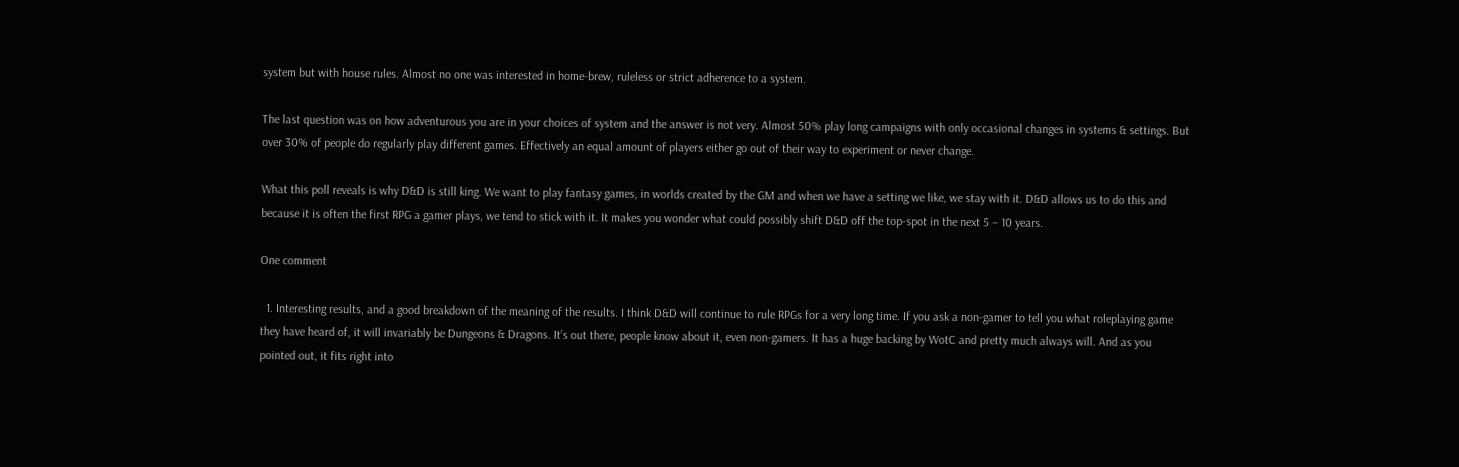system but with house rules. Almost no one was interested in home-brew, ruleless or strict adherence to a system.

The last question was on how adventurous you are in your choices of system and the answer is not very. Almost 50% play long campaigns with only occasional changes in systems & settings. But over 30% of people do regularly play different games. Effectively an equal amount of players either go out of their way to experiment or never change.

What this poll reveals is why D&D is still king. We want to play fantasy games, in worlds created by the GM and when we have a setting we like, we stay with it. D&D allows us to do this and because it is often the first RPG a gamer plays, we tend to stick with it. It makes you wonder what could possibly shift D&D off the top-spot in the next 5 – 10 years.

One comment

  1. Interesting results, and a good breakdown of the meaning of the results. I think D&D will continue to rule RPGs for a very long time. If you ask a non-gamer to tell you what roleplaying game they have heard of, it will invariably be Dungeons & Dragons. It’s out there, people know about it, even non-gamers. It has a huge backing by WotC and pretty much always will. And as you pointed out, it fits right into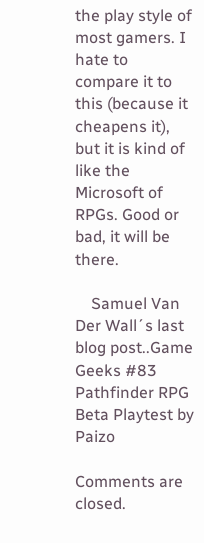the play style of most gamers. I hate to compare it to this (because it cheapens it), but it is kind of like the Microsoft of RPGs. Good or bad, it will be there.

    Samuel Van Der Wall´s last blog post..Game Geeks #83 Pathfinder RPG Beta Playtest by Paizo

Comments are closed.